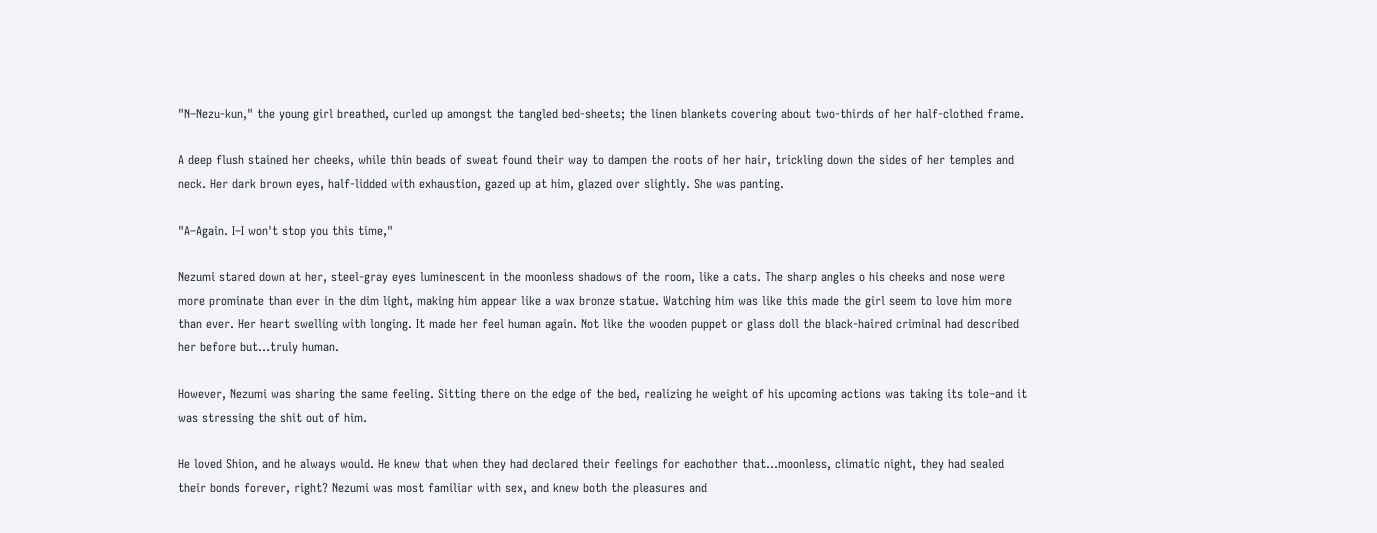"N–Nezu-kun," the young girl breathed, curled up amongst the tangled bed-sheets; the linen blankets covering about two-thirds of her half-clothed frame.

A deep flush stained her cheeks, while thin beads of sweat found their way to dampen the roots of her hair, trickling down the sides of her temples and neck. Her dark brown eyes, half-lidded with exhaustion, gazed up at him, glazed over slightly. She was panting.

"A–Again. I–I won't stop you this time,"

Nezumi stared down at her, steel-gray eyes luminescent in the moonless shadows of the room, like a cats. The sharp angles o his cheeks and nose were more prominate than ever in the dim light, making him appear like a wax bronze statue. Watching him was like this made the girl seem to love him more than ever. Her heart swelling with longing. It made her feel human again. Not like the wooden puppet or glass doll the black-haired criminal had described her before but...truly human.

However, Nezumi was sharing the same feeling. Sitting there on the edge of the bed, realizing he weight of his upcoming actions was taking its tole–and it was stressing the shit out of him.

He loved Shion, and he always would. He knew that when they had declared their feelings for eachother that...moonless, climatic night, they had sealed their bonds forever, right? Nezumi was most familiar with sex, and knew both the pleasures and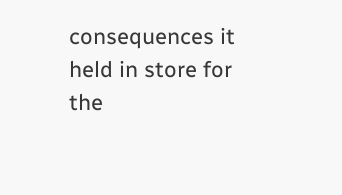consequences it held in store for the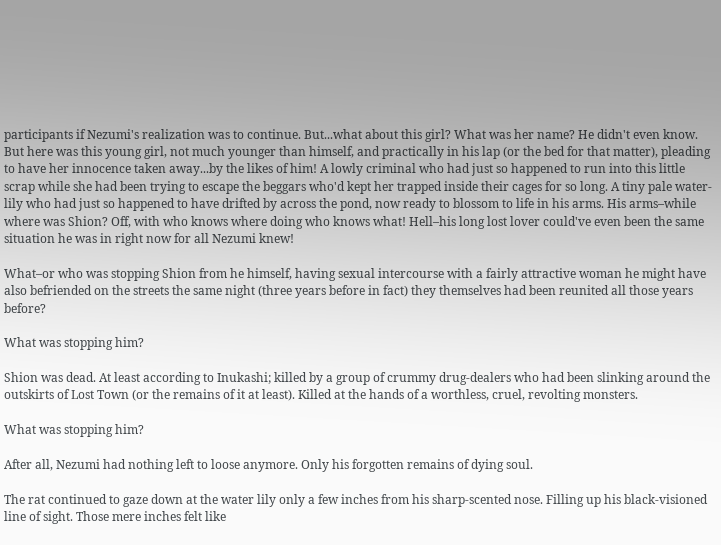participants if Nezumi's realization was to continue. But...what about this girl? What was her name? He didn't even know. But here was this young girl, not much younger than himself, and practically in his lap (or the bed for that matter), pleading to have her innocence taken away...by the likes of him! A lowly criminal who had just so happened to run into this little scrap while she had been trying to escape the beggars who'd kept her trapped inside their cages for so long. A tiny pale water-lily who had just so happened to have drifted by across the pond, now ready to blossom to life in his arms. His arms–while where was Shion? Off, with who knows where doing who knows what! Hell–his long lost lover could've even been the same situation he was in right now for all Nezumi knew!

What–or who was stopping Shion from he himself, having sexual intercourse with a fairly attractive woman he might have also befriended on the streets the same night (three years before in fact) they themselves had been reunited all those years before?

What was stopping him?

Shion was dead. At least according to Inukashi; killed by a group of crummy drug-dealers who had been slinking around the outskirts of Lost Town (or the remains of it at least). Killed at the hands of a worthless, cruel, revolting monsters.

What was stopping him?

After all, Nezumi had nothing left to loose anymore. Only his forgotten remains of dying soul.

The rat continued to gaze down at the water lily only a few inches from his sharp-scented nose. Filling up his black-visioned line of sight. Those mere inches felt like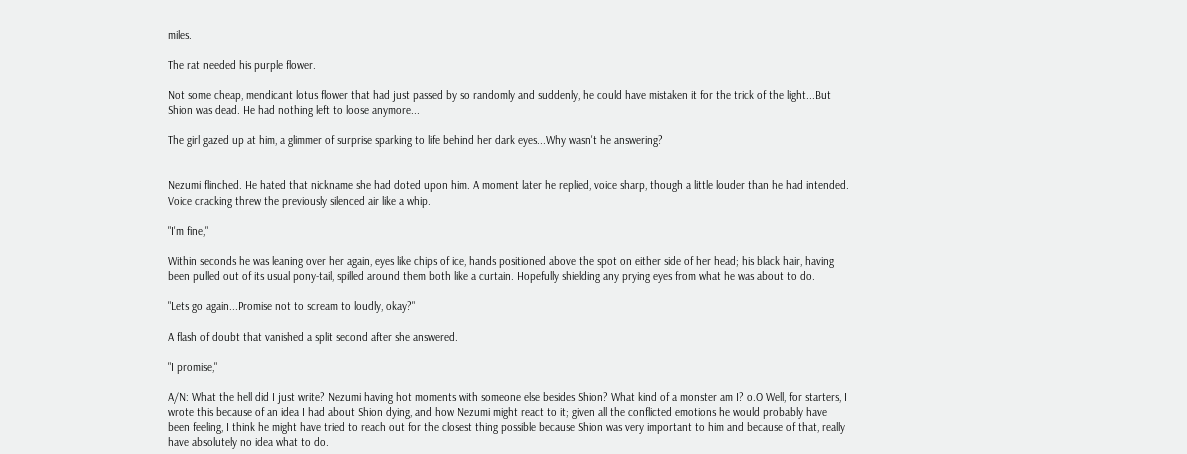miles.

The rat needed his purple flower.

Not some cheap, mendicant lotus flower that had just passed by so randomly and suddenly, he could have mistaken it for the trick of the light...But Shion was dead. He had nothing left to loose anymore...

The girl gazed up at him, a glimmer of surprise sparking to life behind her dark eyes...Why wasn't he answering?


Nezumi flinched. He hated that nickname she had doted upon him. A moment later he replied, voice sharp, though a little louder than he had intended. Voice cracking threw the previously silenced air like a whip.

"I'm fine,"

Within seconds he was leaning over her again, eyes like chips of ice, hands positioned above the spot on either side of her head; his black hair, having been pulled out of its usual pony-tail, spilled around them both like a curtain. Hopefully shielding any prying eyes from what he was about to do.

"Lets go again...Promise not to scream to loudly, okay?"

A flash of doubt that vanished a split second after she answered.

"I promise,"

A/N: What the hell did I just write? Nezumi having hot moments with someone else besides Shion? What kind of a monster am I? o.O Well, for starters, I wrote this because of an idea I had about Shion dying, and how Nezumi might react to it; given all the conflicted emotions he would probably have been feeling, I think he might have tried to reach out for the closest thing possible because Shion was very important to him and because of that, really have absolutely no idea what to do.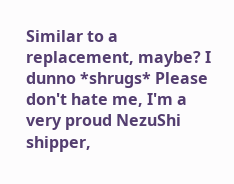Similar to a replacement, maybe? I dunno *shrugs* Please don't hate me, I'm a very proud NezuShi shipper,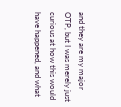and they are my major OTP, but I was merely just curious at how this would have happened, and what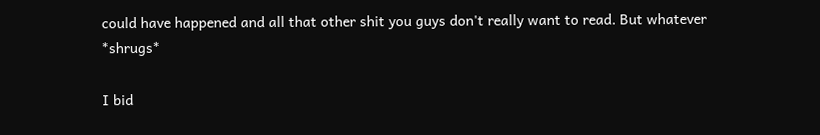could have happened and all that other shit you guys don't really want to read. But whatever *shrugs*

I bid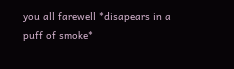you all farewell *disapears in a puff of smoke*